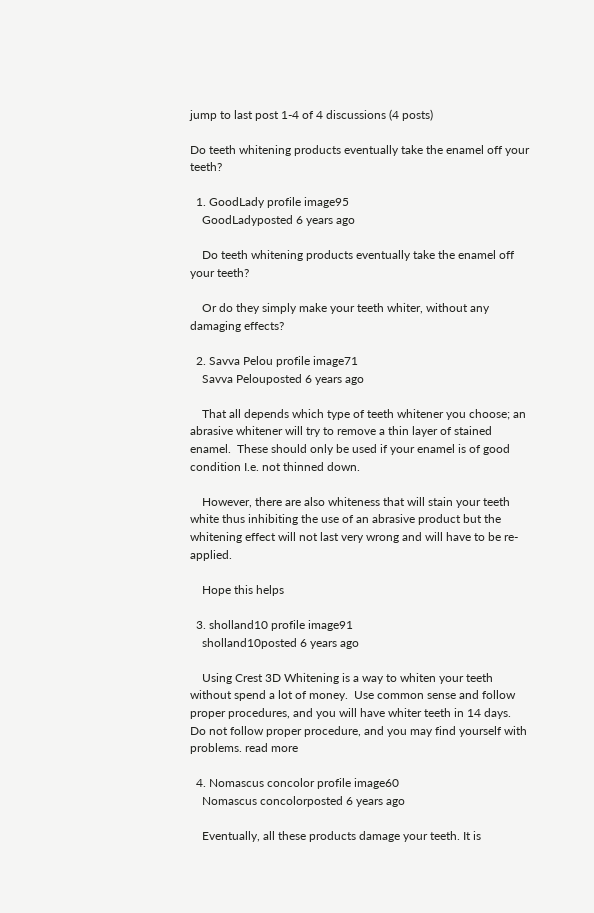jump to last post 1-4 of 4 discussions (4 posts)

Do teeth whitening products eventually take the enamel off your teeth?

  1. GoodLady profile image95
    GoodLadyposted 6 years ago

    Do teeth whitening products eventually take the enamel off your teeth?

    Or do they simply make your teeth whiter, without any damaging effects?

  2. Savva Pelou profile image71
    Savva Pelouposted 6 years ago

    That all depends which type of teeth whitener you choose; an abrasive whitener will try to remove a thin layer of stained enamel.  These should only be used if your enamel is of good condition I.e. not thinned down.

    However, there are also whiteness that will stain your teeth white thus inhibiting the use of an abrasive product but the whitening effect will not last very wrong and will have to be re-applied.

    Hope this helps

  3. sholland10 profile image91
    sholland10posted 6 years ago

    Using Crest 3D Whitening is a way to whiten your teeth without spend a lot of money.  Use common sense and follow proper procedures, and you will have whiter teeth in 14 days.  Do not follow proper procedure, and you may find yourself with problems. read more

  4. Nomascus concolor profile image60
    Nomascus concolorposted 6 years ago

    Eventually, all these products damage your teeth. It is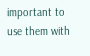important to use them with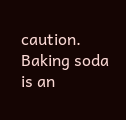caution. Baking soda is an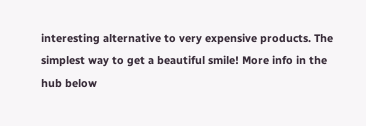interesting alternative to very expensive products. The simplest way to get a beautiful smile! More info in the hub below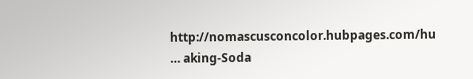http://nomascusconcolor.hubpages.com/hu … aking-Soda